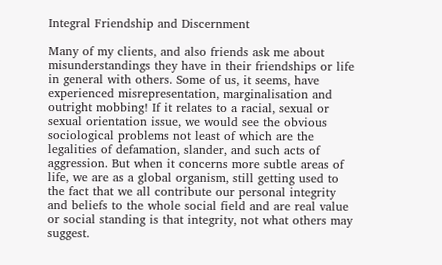Integral Friendship and Discernment

Many of my clients, and also friends ask me about misunderstandings they have in their friendships or life in general with others. Some of us, it seems, have experienced misrepresentation, marginalisation and outright mobbing! If it relates to a racial, sexual or sexual orientation issue, we would see the obvious sociological problems not least of which are the legalities of defamation, slander, and such acts of aggression. But when it concerns more subtle areas of life, we are as a global organism, still getting used to the fact that we all contribute our personal integrity and beliefs to the whole social field and are real value or social standing is that integrity, not what others may suggest.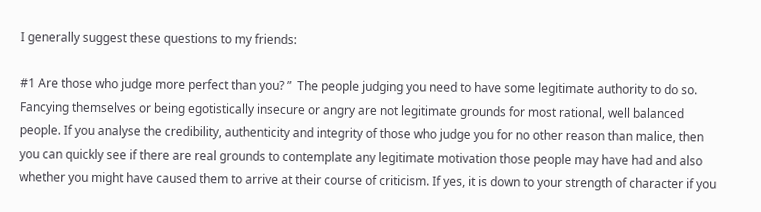I generally suggest these questions to my friends:

#1 Are those who judge more perfect than you? ”  The people judging you need to have some legitimate authority to do so. Fancying themselves or being egotistically insecure or angry are not legitimate grounds for most rational, well balanced people. If you analyse the credibility, authenticity and integrity of those who judge you for no other reason than malice, then you can quickly see if there are real grounds to contemplate any legitimate motivation those people may have had and also whether you might have caused them to arrive at their course of criticism. If yes, it is down to your strength of character if you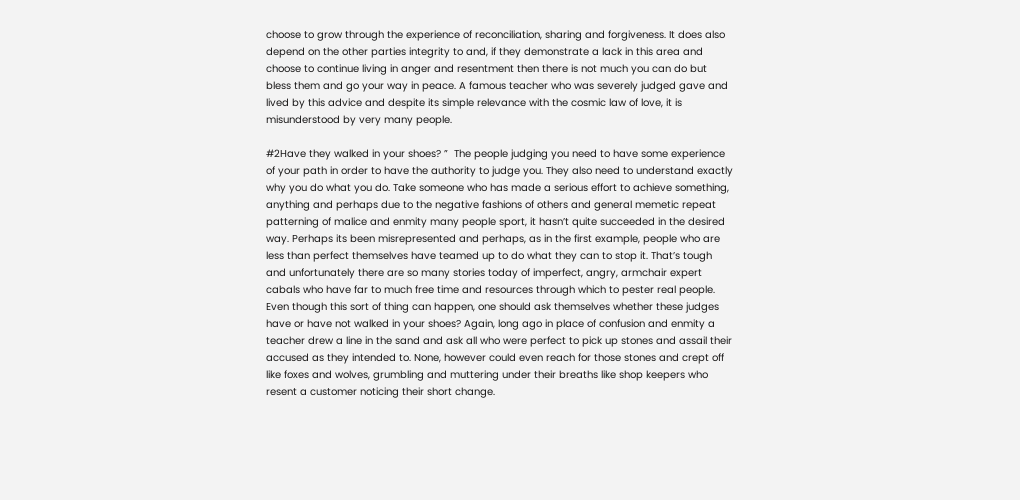choose to grow through the experience of reconciliation, sharing and forgiveness. It does also depend on the other parties integrity to and, if they demonstrate a lack in this area and choose to continue living in anger and resentment then there is not much you can do but bless them and go your way in peace. A famous teacher who was severely judged gave and lived by this advice and despite its simple relevance with the cosmic law of love, it is misunderstood by very many people.

#2Have they walked in your shoes? ”  The people judging you need to have some experience of your path in order to have the authority to judge you. They also need to understand exactly why you do what you do. Take someone who has made a serious effort to achieve something, anything and perhaps due to the negative fashions of others and general memetic repeat patterning of malice and enmity many people sport, it hasn’t quite succeeded in the desired way. Perhaps its been misrepresented and perhaps, as in the first example, people who are less than perfect themselves have teamed up to do what they can to stop it. That’s tough and unfortunately there are so many stories today of imperfect, angry, armchair expert cabals who have far to much free time and resources through which to pester real people. Even though this sort of thing can happen, one should ask themselves whether these judges have or have not walked in your shoes? Again, long ago in place of confusion and enmity a teacher drew a line in the sand and ask all who were perfect to pick up stones and assail their accused as they intended to. None, however could even reach for those stones and crept off like foxes and wolves, grumbling and muttering under their breaths like shop keepers who resent a customer noticing their short change.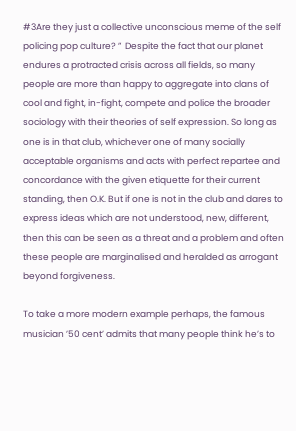#3Are they just a collective unconscious meme of the self policing pop culture? ”  Despite the fact that our planet endures a protracted crisis across all fields, so many people are more than happy to aggregate into clans of cool and fight, in-fight, compete and police the broader sociology with their theories of self expression. So long as one is in that club, whichever one of many socially acceptable organisms and acts with perfect repartee and concordance with the given etiquette for their current standing, then O.K. But if one is not in the club and dares to express ideas which are not understood, new, different, then this can be seen as a threat and a problem and often these people are marginalised and heralded as arrogant beyond forgiveness.

To take a more modern example perhaps, the famous musician ’50 cent’ admits that many people think he’s to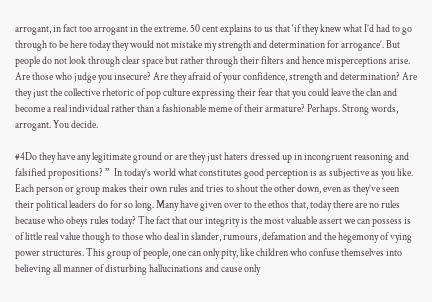arrogant, in fact too arrogant in the extreme. 50 cent explains to us that ‘if they knew what I’d had to go through to be here today they would not mistake my strength and determination for arrogance’. But people do not look through clear space but rather through their filters and hence misperceptions arise. Are those who judge you insecure? Are they afraid of your confidence, strength and determination? Are they just the collective rhetoric of pop culture expressing their fear that you could leave the clan and become a real individual rather than a fashionable meme of their armature? Perhaps. Strong words, arrogant. You decide.

#4Do they have any legitimate ground or are they just haters dressed up in incongruent reasoning and falsified propositions? ”  In today’s world what constitutes good perception is as subjective as you like. Each person or group makes their own rules and tries to shout the other down, even as they’ve seen their political leaders do for so long. Many have given over to the ethos that, today there are no rules because who obeys rules today? The fact that our integrity is the most valuable assert we can possess is of little real value though to those who deal in slander, rumours, defamation and the hegemony of vying power structures. This group of people, one can only pity, like children who confuse themselves into believing all manner of disturbing hallucinations and cause only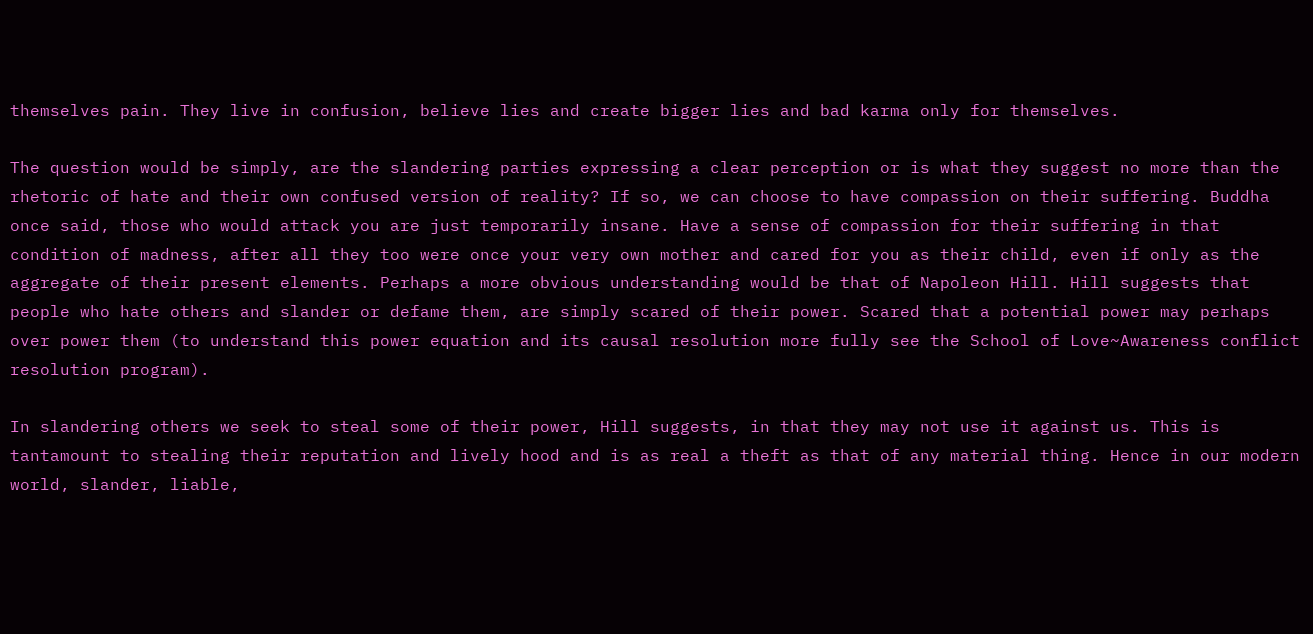themselves pain. They live in confusion, believe lies and create bigger lies and bad karma only for themselves.

The question would be simply, are the slandering parties expressing a clear perception or is what they suggest no more than the rhetoric of hate and their own confused version of reality? If so, we can choose to have compassion on their suffering. Buddha once said, those who would attack you are just temporarily insane. Have a sense of compassion for their suffering in that condition of madness, after all they too were once your very own mother and cared for you as their child, even if only as the aggregate of their present elements. Perhaps a more obvious understanding would be that of Napoleon Hill. Hill suggests that people who hate others and slander or defame them, are simply scared of their power. Scared that a potential power may perhaps over power them (to understand this power equation and its causal resolution more fully see the School of Love~Awareness conflict resolution program).

In slandering others we seek to steal some of their power, Hill suggests, in that they may not use it against us. This is tantamount to stealing their reputation and lively hood and is as real a theft as that of any material thing. Hence in our modern world, slander, liable,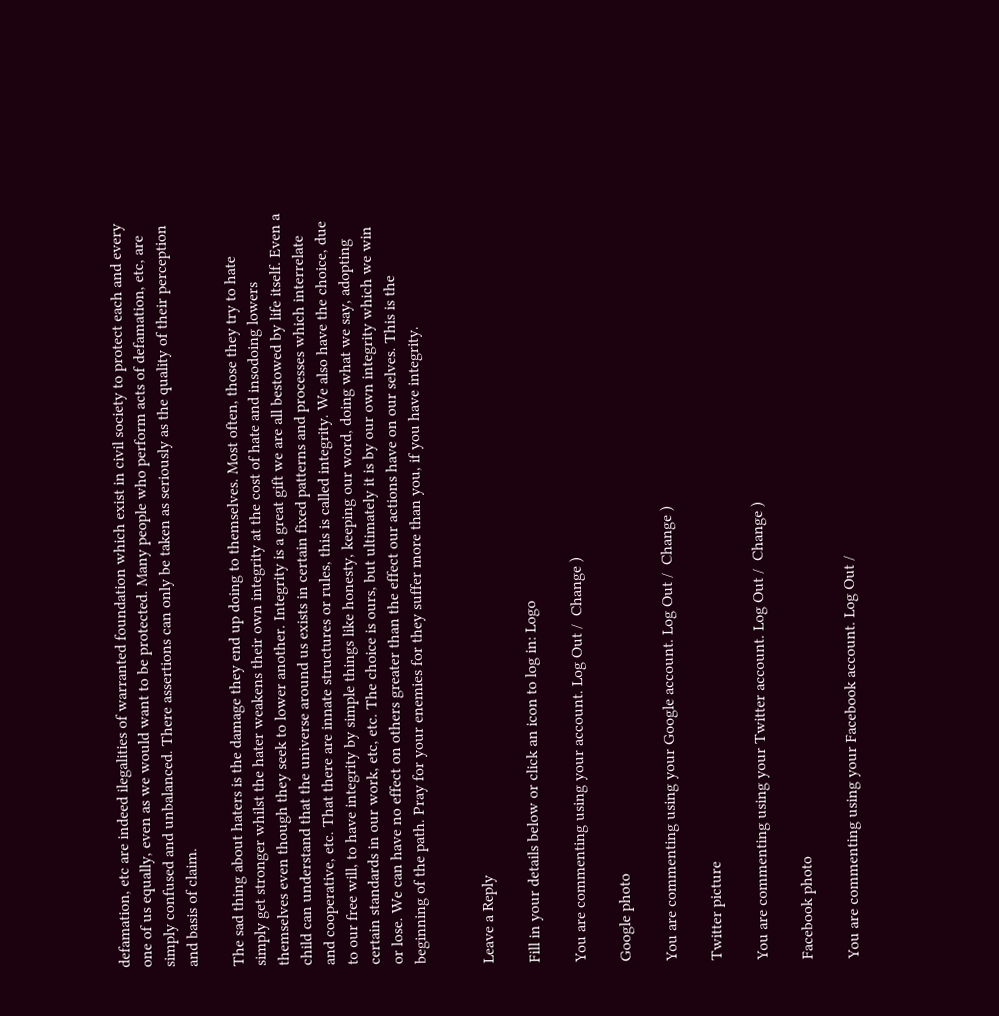defamation, etc are indeed ilegalities of warranted foundation which exist in civil society to protect each and every one of us equally, even as we would want to be protected. Many people who perform acts of defamation, etc, are simply confused and unbalanced. There assertions can only be taken as seriously as the quality of their perception and basis of claim.

The sad thing about haters is the damage they end up doing to themselves. Most often, those they try to hate simply get stronger whilst the hater weakens their own integrity at the cost of hate and insodoing lowers themselves even though they seek to lower another. Integrity is a great gift we are all bestowed by life itself. Even a child can understand that the universe around us exists in certain fixed patterns and processes which interrelate and cooperative, etc. That there are innate structures or rules, this is called integrity. We also have the choice, due to our free will, to have integrity by simple things like honesty, keeping our word, doing what we say, adopting certain standards in our work, etc, etc. The choice is ours, but ultimately it is by our own integrity which we win or lose. We can have no effect on others greater than the effect our actions have on our selves. This is the beginning of the path. Pray for your enemies for they suffer more than you, if you have integrity.


Leave a Reply

Fill in your details below or click an icon to log in: Logo

You are commenting using your account. Log Out /  Change )

Google photo

You are commenting using your Google account. Log Out /  Change )

Twitter picture

You are commenting using your Twitter account. Log Out /  Change )

Facebook photo

You are commenting using your Facebook account. Log Out /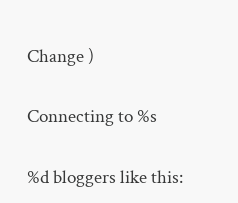Change )

Connecting to %s

%d bloggers like this: